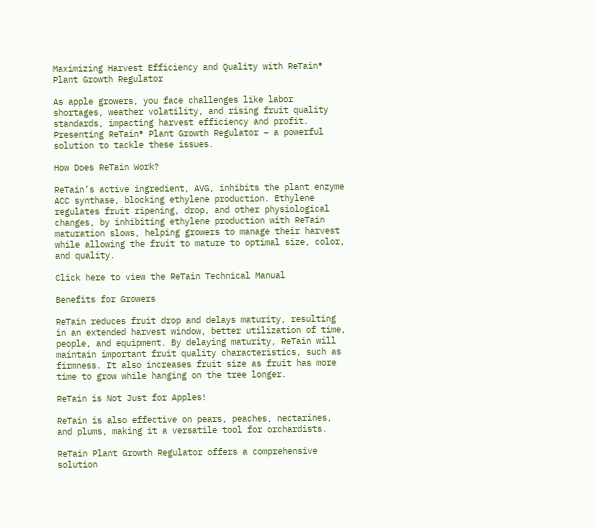Maximizing Harvest Efficiency and Quality with ReTain® Plant Growth Regulator

As apple growers, you face challenges like labor shortages, weather volatility, and rising fruit quality standards, impacting harvest efficiency and profit. Presenting ReTain® Plant Growth Regulator – a powerful solution to tackle these issues.

How Does ReTain Work?

ReTain’s active ingredient, AVG, inhibits the plant enzyme ACC synthase, blocking ethylene production. Ethylene regulates fruit ripening, drop, and other physiological changes, by inhibiting ethylene production with ReTain maturation slows, helping growers to manage their harvest while allowing the fruit to mature to optimal size, color, and quality.

Click here to view the ReTain Technical Manual

Benefits for Growers

ReTain reduces fruit drop and delays maturity, resulting in an extended harvest window, better utilization of time, people, and equipment. By delaying maturity, ReTain will maintain important fruit quality characteristics, such as firmness. It also increases fruit size as fruit has more time to grow while hanging on the tree longer.

ReTain is Not Just for Apples!

ReTain is also effective on pears, peaches, nectarines, and plums, making it a versatile tool for orchardists.

ReTain Plant Growth Regulator offers a comprehensive solution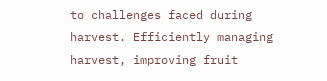to challenges faced during harvest. Efficiently managing harvest, improving fruit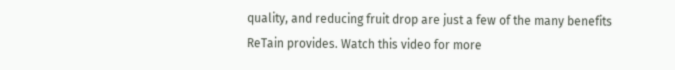quality, and reducing fruit drop are just a few of the many benefits ReTain provides. Watch this video for more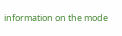information on the mode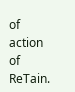of action of ReTain.